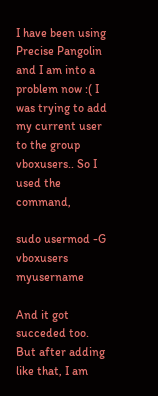I have been using Precise Pangolin and I am into a problem now :( I was trying to add my current user to the group vboxusers.. So I used the command,

sudo usermod -G vboxusers myusername

And it got succeded too. But after adding like that, I am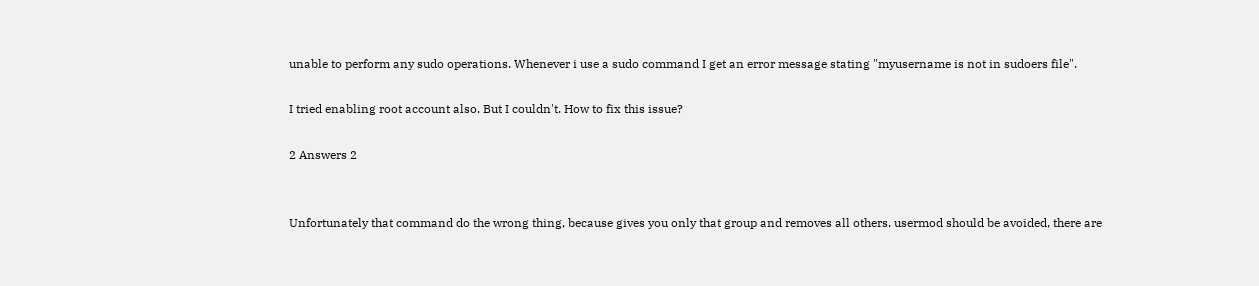unable to perform any sudo operations. Whenever i use a sudo command I get an error message stating "myusername is not in sudoers file".

I tried enabling root account also. But I couldn't. How to fix this issue?

2 Answers 2


Unfortunately that command do the wrong thing, because gives you only that group and removes all others. usermod should be avoided, there are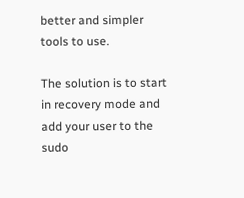better and simpler tools to use.

The solution is to start in recovery mode and add your user to the sudo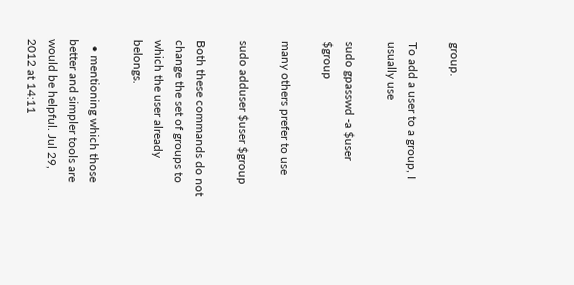group.

To add a user to a group, I usually use

sudo gpasswd -a $user $group

many others prefer to use

sudo adduser $user $group

Both these commands do not change the set of groups to which the user already belongs.

  • mentioning which those better and simpler tools are would be helpful. Jul 29, 2012 at 14:11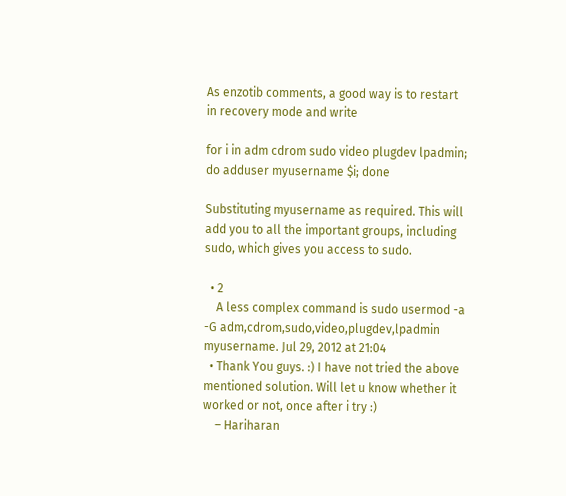As enzotib comments, a good way is to restart in recovery mode and write

for i in adm cdrom sudo video plugdev lpadmin; do adduser myusername $i; done

Substituting myusername as required. This will add you to all the important groups, including sudo, which gives you access to sudo.

  • 2
    A less complex command is sudo usermod -a -G adm,cdrom,sudo,video,plugdev,lpadmin myusername. Jul 29, 2012 at 21:04
  • Thank You guys. :) I have not tried the above mentioned solution. Will let u know whether it worked or not, once after i try :)
    – Hariharan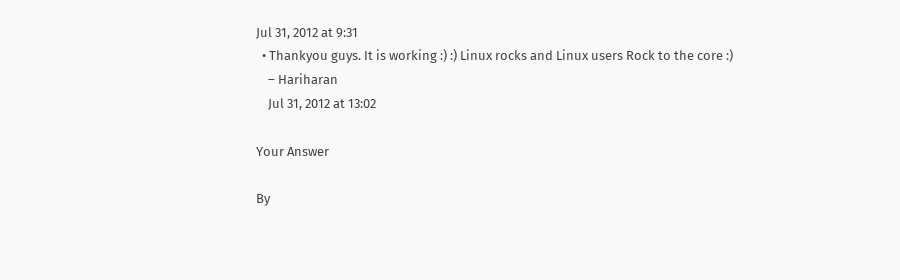Jul 31, 2012 at 9:31
  • Thankyou guys. It is working :) :) Linux rocks and Linux users Rock to the core :)
    – Hariharan
    Jul 31, 2012 at 13:02

Your Answer

By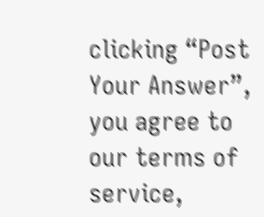clicking “Post Your Answer”, you agree to our terms of service,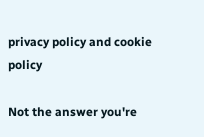privacy policy and cookie policy

Not the answer you're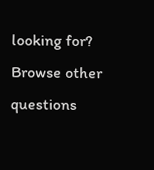looking for? Browse other questions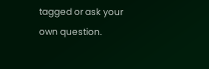tagged or ask your own question.